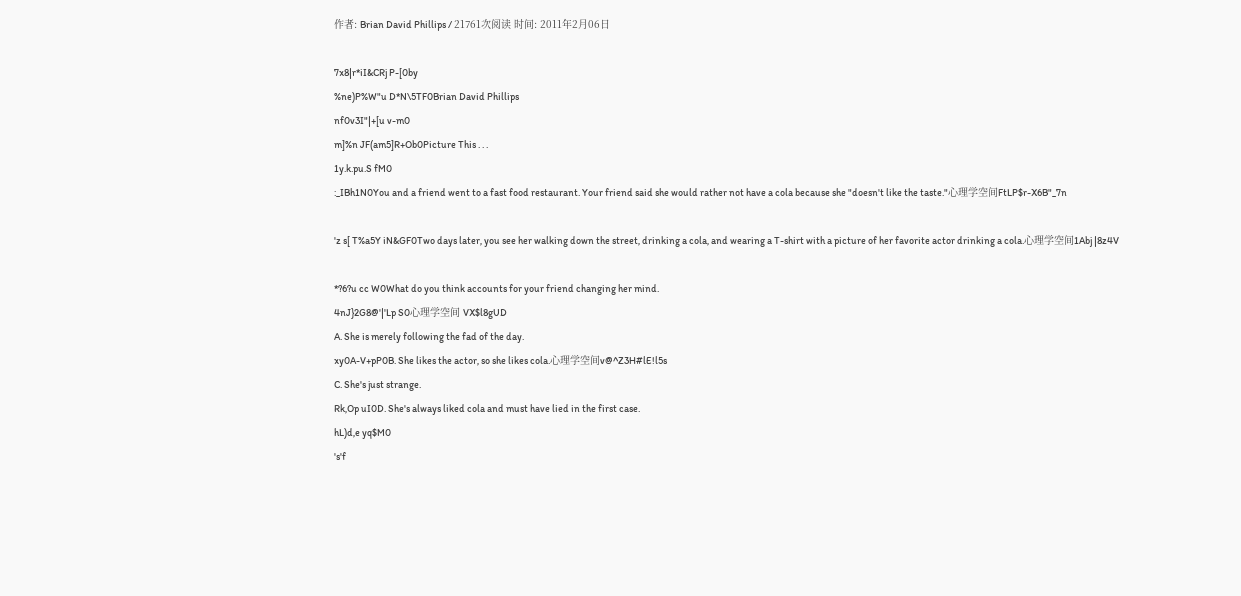作者: Brian David Phillips / 21761次阅读 时间: 2011年2月06日

7x8|r*iI&CRj P-[0by
%ne)P%W"u D*N\5TF0Brian David Phillips
nf0v3I"|+[u v-m0
m]%n JF(am5]R+Ob0Picture This . . .
1y.k.pu.S fM0
:_IBh1N0You and a friend went to a fast food restaurant. Your friend said she would rather not have a cola because she "doesn't like the taste."心理学空间FtLP$r-X6B"_7n

'z s[ T%a5Y iN&GF0Two days later, you see her walking down the street, drinking a cola, and wearing a T-shirt with a picture of her favorite actor drinking a cola.心理学空间1Abj |8z4V

*?6?u cc W0What do you think accounts for your friend changing her mind.
4nJ}2G8@'|'Lp S0心理学空间 VX$l8gUD
A. She is merely following the fad of the day.
xy0A-V+pP0B. She likes the actor, so she likes cola.心理学空间v@^Z3H#lE!l5s
C. She's just strange.
Rk,Op uI0D. She's always liked cola and must have lied in the first case.
hL)d,e yq$M0
's'f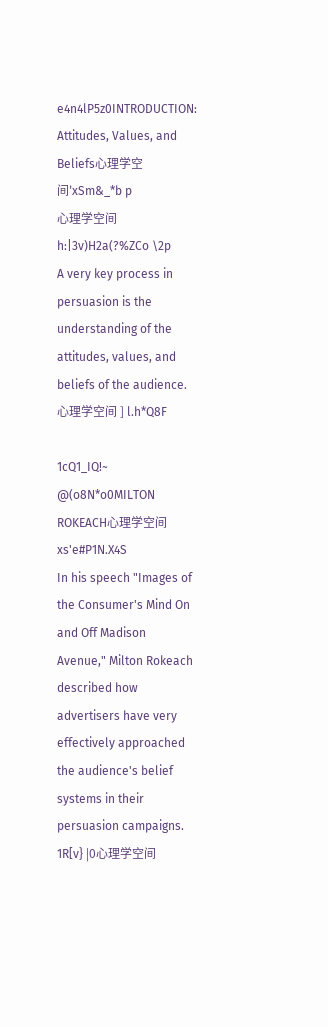e4n4lP5z0INTRODUCTION: Attitudes, Values, and Beliefs心理学空间'xSm&_*b p
心理学空间 h:|3v)H2a(?%ZCo \2p
A very key process in persuasion is the understanding of the attitudes, values, and beliefs of the audience.心理学空间 ] l.h*Q8F

1cQ1_IQ!~ @(o8N*o0MILTON ROKEACH心理学空间 xs'e#P1N.X4S
In his speech "Images of the Consumer's Mind On and Off Madison Avenue," Milton Rokeach described how advertisers have very effectively approached the audience's belief systems in their persuasion campaigns.
1R[v} |0心理学空间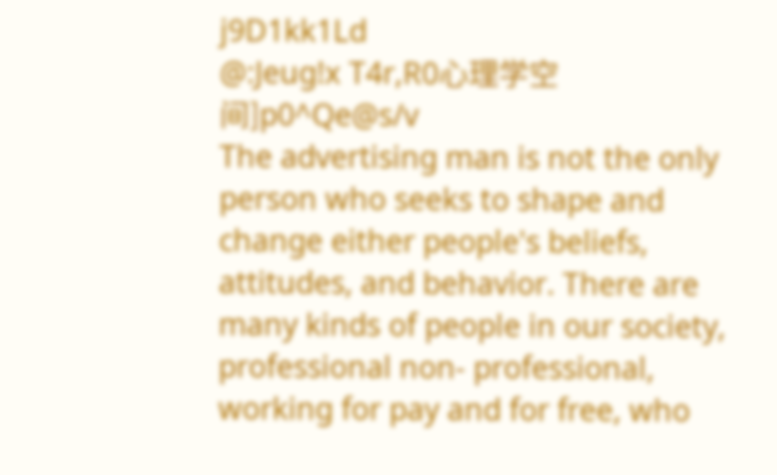j9D1kk1Ld
@:Jeug!x T4r,R0心理学空间]p0^Qe@s/v
The advertising man is not the only person who seeks to shape and change either people's beliefs, attitudes, and behavior. There are many kinds of people in our society, professional non- professional, working for pay and for free, who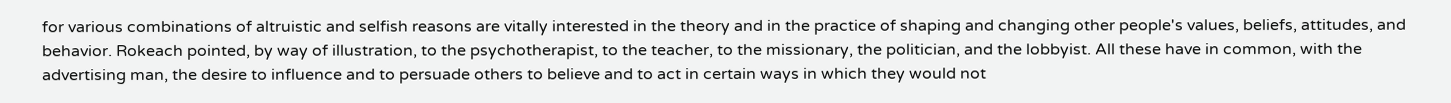for various combinations of altruistic and selfish reasons are vitally interested in the theory and in the practice of shaping and changing other people's values, beliefs, attitudes, and behavior. Rokeach pointed, by way of illustration, to the psychotherapist, to the teacher, to the missionary, the politician, and the lobbyist. All these have in common, with the advertising man, the desire to influence and to persuade others to believe and to act in certain ways in which they would not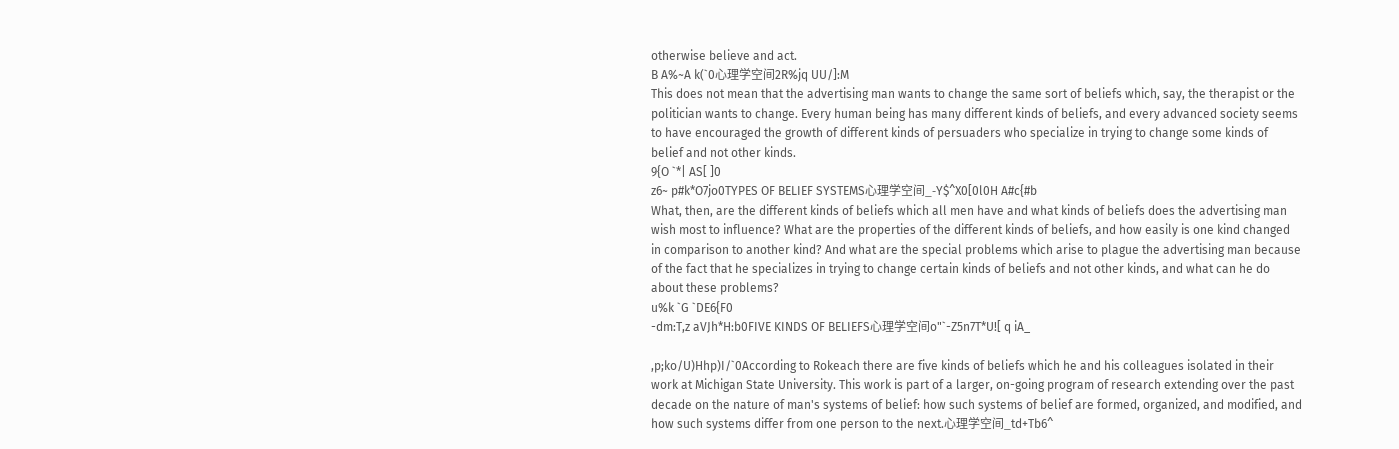otherwise believe and act.
B A%~A k(`0心理学空间2R%jq UU/]:M
This does not mean that the advertising man wants to change the same sort of beliefs which, say, the therapist or the politician wants to change. Every human being has many different kinds of beliefs, and every advanced society seems to have encouraged the growth of different kinds of persuaders who specialize in trying to change some kinds of belief and not other kinds.
9{O `*| AS[ ]0
z6~ p#k*O7jo0TYPES OF BELIEF SYSTEMS心理学空间_-Y$^X0[0l0H A#c{#b
What, then, are the different kinds of beliefs which all men have and what kinds of beliefs does the advertising man wish most to influence? What are the properties of the different kinds of beliefs, and how easily is one kind changed in comparison to another kind? And what are the special problems which arise to plague the advertising man because of the fact that he specializes in trying to change certain kinds of beliefs and not other kinds, and what can he do about these problems?
u%k `G `DE6{F0
-dm:T,z aVJh*H:b0FIVE KINDS OF BELIEFS心理学空间o"`-Z5n7T*U![ q iA_

,p;ko/U)Hhp)I/`0According to Rokeach there are five kinds of beliefs which he and his colleagues isolated in their work at Michigan State University. This work is part of a larger, on-going program of research extending over the past decade on the nature of man's systems of belief: how such systems of belief are formed, organized, and modified, and how such systems differ from one person to the next.心理学空间_td+Tb6^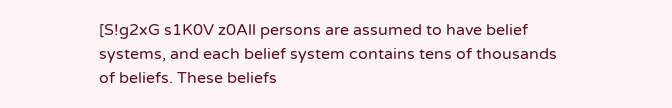[S!g2xG s1K0V z0All persons are assumed to have belief systems, and each belief system contains tens of thousands of beliefs. These beliefs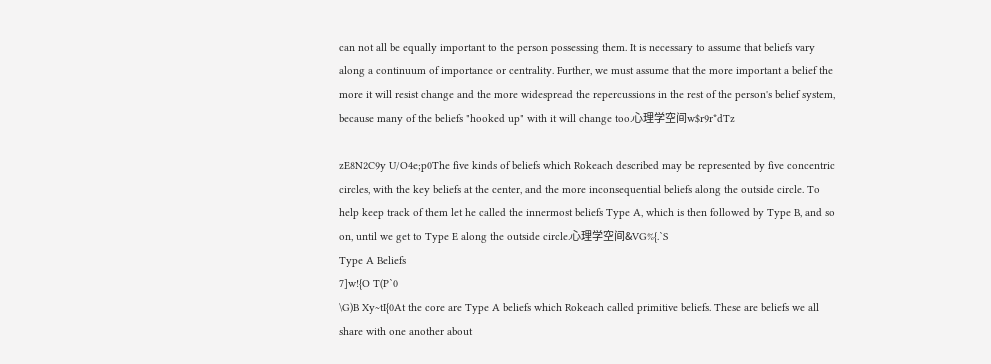can not all be equally important to the person possessing them. It is necessary to assume that beliefs vary along a continuum of importance or centrality. Further, we must assume that the more important a belief the more it will resist change and the more widespread the repercussions in the rest of the person's belief system, because many of the beliefs "hooked up" with it will change too.心理学空间w$r9r*dTz

zE8N2C9y U/O4e;p0The five kinds of beliefs which Rokeach described may be represented by five concentric circles, with the key beliefs at the center, and the more inconsequential beliefs along the outside circle. To help keep track of them let he called the innermost beliefs Type A, which is then followed by Type B, and so on, until we get to Type E along the outside circle.心理学空间&VG%{.`S
Type A Beliefs
7]w!{O T(P`0
\G)B Xy~tI{0At the core are Type A beliefs which Rokeach called primitive beliefs. These are beliefs we all share with one another about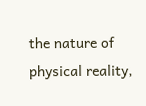the nature of physical reality,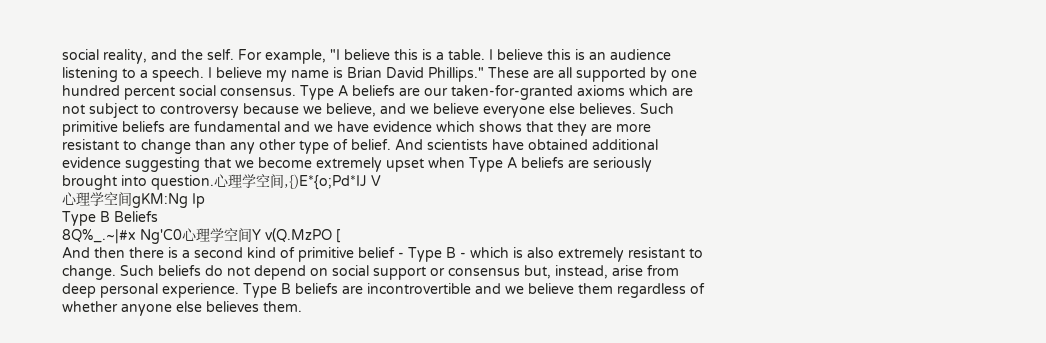social reality, and the self. For example, "I believe this is a table. I believe this is an audience listening to a speech. I believe my name is Brian David Phillips." These are all supported by one hundred percent social consensus. Type A beliefs are our taken-for-granted axioms which are not subject to controversy because we believe, and we believe everyone else believes. Such primitive beliefs are fundamental and we have evidence which shows that they are more resistant to change than any other type of belief. And scientists have obtained additional evidence suggesting that we become extremely upset when Type A beliefs are seriously brought into question.心理学空间,{)E*{o;Pd*IJ V
心理学空间gKM:Ng Ip
Type B Beliefs
8Q%_.~|#x Ng'C0心理学空间Y v(Q.MzPO [
And then there is a second kind of primitive belief - Type B - which is also extremely resistant to change. Such beliefs do not depend on social support or consensus but, instead, arise from deep personal experience. Type B beliefs are incontrovertible and we believe them regardless of whether anyone else believes them.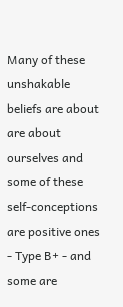Many of these unshakable beliefs are about are about ourselves and some of these self-conceptions are positive ones - Type B+ - and some are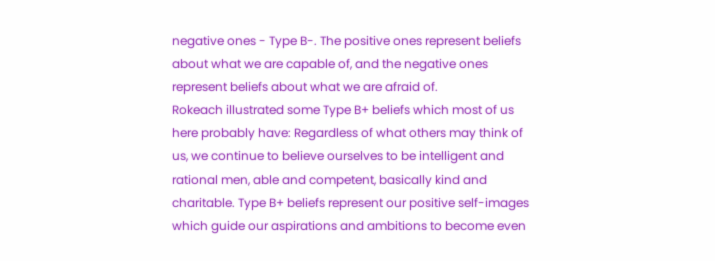negative ones - Type B-. The positive ones represent beliefs about what we are capable of, and the negative ones represent beliefs about what we are afraid of.
Rokeach illustrated some Type B+ beliefs which most of us here probably have: Regardless of what others may think of us, we continue to believe ourselves to be intelligent and rational men, able and competent, basically kind and charitable. Type B+ beliefs represent our positive self-images which guide our aspirations and ambitions to become even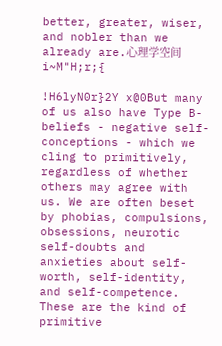better, greater, wiser, and nobler than we already are.心理学空间i~M"H;r;{

!H6lyN0r}2Y x@0But many of us also have Type B- beliefs - negative self- conceptions - which we cling to primitively, regardless of whether others may agree with us. We are often beset by phobias, compulsions, obsessions, neurotic self-doubts and anxieties about self-worth, self-identity, and self-competence. These are the kind of primitive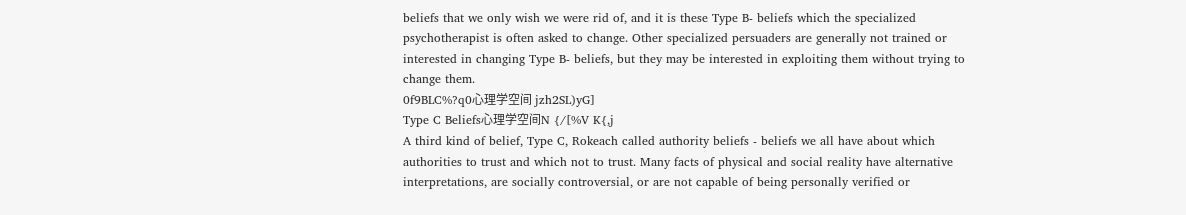beliefs that we only wish we were rid of, and it is these Type B- beliefs which the specialized psychotherapist is often asked to change. Other specialized persuaders are generally not trained or interested in changing Type B- beliefs, but they may be interested in exploiting them without trying to change them.
0f9BLC%?q0心理学空间 jzh2SL)yG]
Type C Beliefs心理学空间N {/[%V K{,j
A third kind of belief, Type C, Rokeach called authority beliefs - beliefs we all have about which authorities to trust and which not to trust. Many facts of physical and social reality have alternative interpretations, are socially controversial, or are not capable of being personally verified or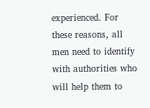experienced. For these reasons, all men need to identify with authorities who will help them to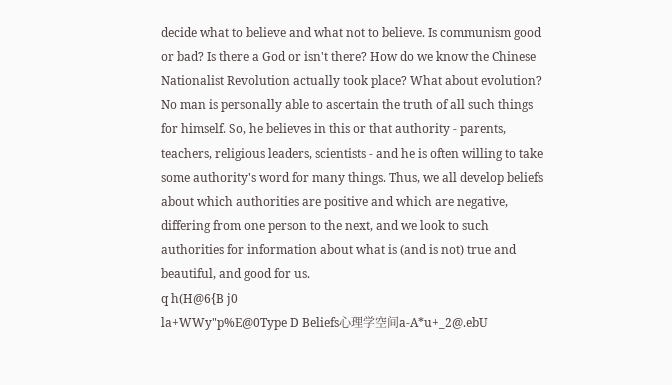decide what to believe and what not to believe. Is communism good or bad? Is there a God or isn't there? How do we know the Chinese Nationalist Revolution actually took place? What about evolution? No man is personally able to ascertain the truth of all such things for himself. So, he believes in this or that authority - parents, teachers, religious leaders, scientists - and he is often willing to take some authority's word for many things. Thus, we all develop beliefs about which authorities are positive and which are negative, differing from one person to the next, and we look to such authorities for information about what is (and is not) true and beautiful, and good for us.
q h(H@6{B j0
la+WWy"p%E@0Type D Beliefs心理学空间a-A*u+_2@.ebU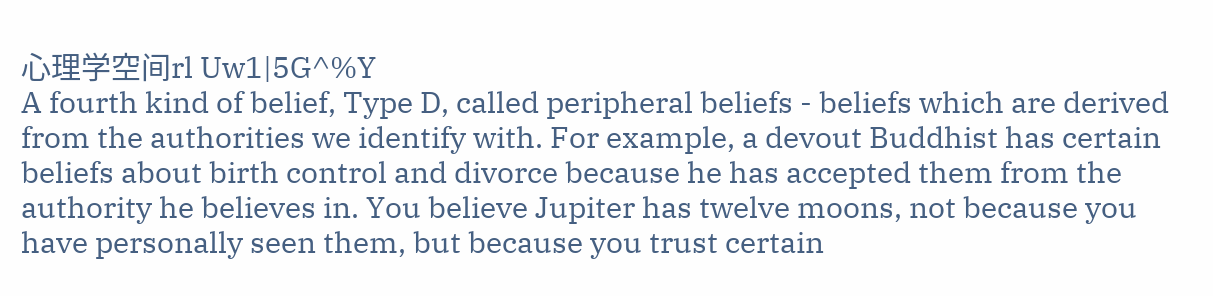心理学空间rl Uw1|5G^%Y
A fourth kind of belief, Type D, called peripheral beliefs - beliefs which are derived from the authorities we identify with. For example, a devout Buddhist has certain beliefs about birth control and divorce because he has accepted them from the authority he believes in. You believe Jupiter has twelve moons, not because you have personally seen them, but because you trust certain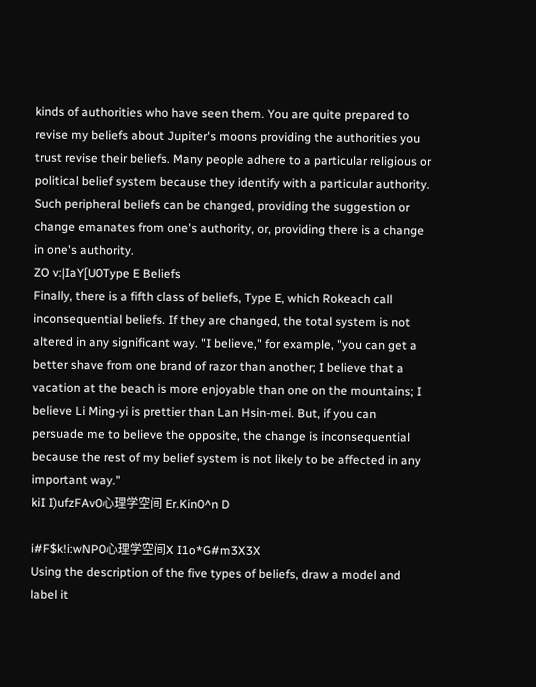kinds of authorities who have seen them. You are quite prepared to revise my beliefs about Jupiter's moons providing the authorities you trust revise their beliefs. Many people adhere to a particular religious or political belief system because they identify with a particular authority. Such peripheral beliefs can be changed, providing the suggestion or change emanates from one's authority, or, providing there is a change in one's authority.
ZO v:|IaY[U0Type E Beliefs
Finally, there is a fifth class of beliefs, Type E, which Rokeach call inconsequential beliefs. If they are changed, the total system is not altered in any significant way. "I believe," for example, "you can get a better shave from one brand of razor than another; I believe that a vacation at the beach is more enjoyable than one on the mountains; I believe Li Ming-yi is prettier than Lan Hsin-mei. But, if you can persuade me to believe the opposite, the change is inconsequential because the rest of my belief system is not likely to be affected in any important way."
kiI I)ufzFAv0心理学空间 Er.Kin0^n D

i#F$k!i:wNP0心理学空间X I1o*G#m3X3X
Using the description of the five types of beliefs, draw a model and label it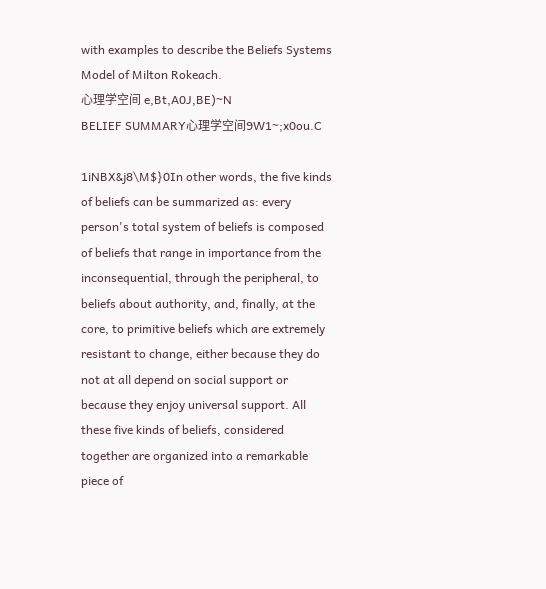with examples to describe the Beliefs Systems Model of Milton Rokeach.
心理学空间 e,Bt,A0J,BE)~N
BELIEF SUMMARY心理学空间9W1~;x0ou.C

1iNBX&j8\M$}0In other words, the five kinds of beliefs can be summarized as: every person's total system of beliefs is composed of beliefs that range in importance from the inconsequential, through the peripheral, to beliefs about authority, and, finally, at the core, to primitive beliefs which are extremely resistant to change, either because they do not at all depend on social support or because they enjoy universal support. All these five kinds of beliefs, considered together are organized into a remarkable piece of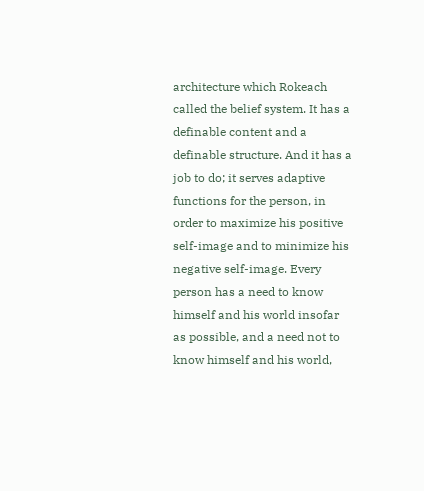architecture which Rokeach called the belief system. It has a definable content and a definable structure. And it has a job to do; it serves adaptive functions for the person, in order to maximize his positive self-image and to minimize his negative self-image. Every person has a need to know himself and his world insofar as possible, and a need not to know himself and his world,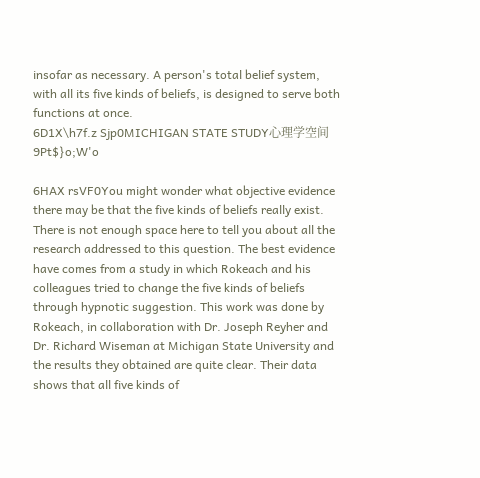insofar as necessary. A person's total belief system, with all its five kinds of beliefs, is designed to serve both functions at once.
6D1X\h7f.z Sjp0MICHIGAN STATE STUDY心理学空间9Pt$}o;W'o

6HAX rsVF0You might wonder what objective evidence there may be that the five kinds of beliefs really exist. There is not enough space here to tell you about all the research addressed to this question. The best evidence have comes from a study in which Rokeach and his colleagues tried to change the five kinds of beliefs through hypnotic suggestion. This work was done by Rokeach, in collaboration with Dr. Joseph Reyher and Dr. Richard Wiseman at Michigan State University and the results they obtained are quite clear. Their data shows that all five kinds of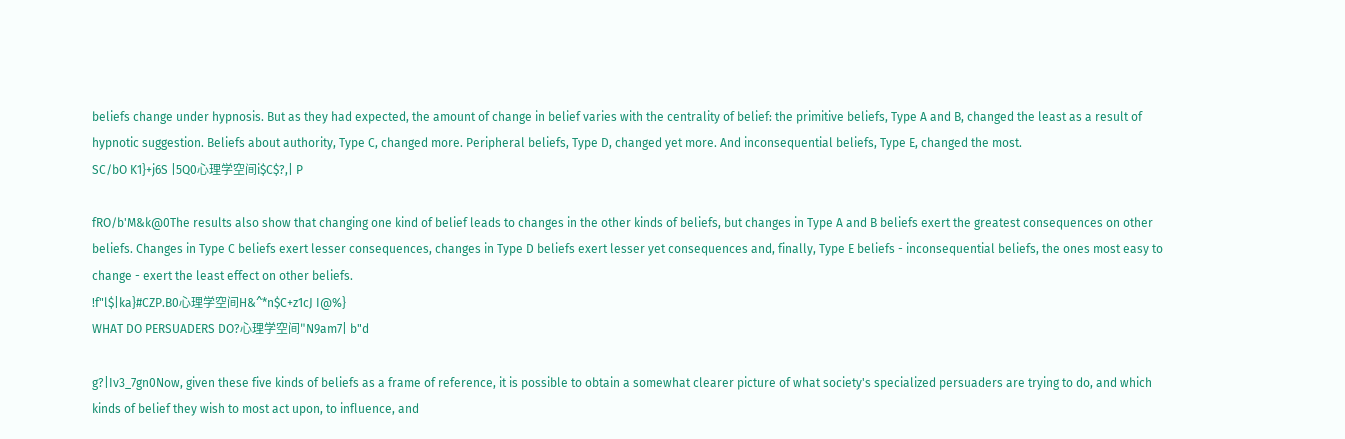beliefs change under hypnosis. But as they had expected, the amount of change in belief varies with the centrality of belief: the primitive beliefs, Type A and B, changed the least as a result of hypnotic suggestion. Beliefs about authority, Type C, changed more. Peripheral beliefs, Type D, changed yet more. And inconsequential beliefs, Type E, changed the most.
SC/bO K1}+j6S |5Q0心理学空间i$C$?,| P

fRO/b'M&k@0The results also show that changing one kind of belief leads to changes in the other kinds of beliefs, but changes in Type A and B beliefs exert the greatest consequences on other beliefs. Changes in Type C beliefs exert lesser consequences, changes in Type D beliefs exert lesser yet consequences and, finally, Type E beliefs - inconsequential beliefs, the ones most easy to change - exert the least effect on other beliefs.
!f"l$|ka}#CZP.B0心理学空间H&^*n$C+z1cJ I@%}
WHAT DO PERSUADERS DO?心理学空间"N9am7| b"d

g?|Iv3_7gn0Now, given these five kinds of beliefs as a frame of reference, it is possible to obtain a somewhat clearer picture of what society's specialized persuaders are trying to do, and which kinds of belief they wish to most act upon, to influence, and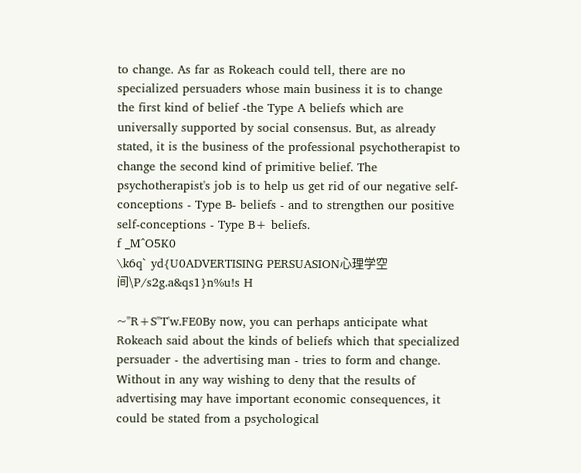to change. As far as Rokeach could tell, there are no specialized persuaders whose main business it is to change the first kind of belief -the Type A beliefs which are universally supported by social consensus. But, as already stated, it is the business of the professional psychotherapist to change the second kind of primitive belief. The psychotherapist's job is to help us get rid of our negative self-conceptions - Type B- beliefs - and to strengthen our positive self-conceptions - Type B+ beliefs.
f _M^O5K0
\k6q` yd{U0ADVERTISING PERSUASION心理学空间\P/s2g.a&qs1}n%u!s H

~"R+S"T'w.FE0By now, you can perhaps anticipate what Rokeach said about the kinds of beliefs which that specialized persuader - the advertising man - tries to form and change. Without in any way wishing to deny that the results of advertising may have important economic consequences, it could be stated from a psychological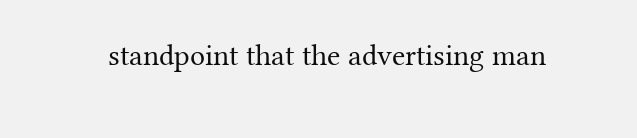standpoint that the advertising man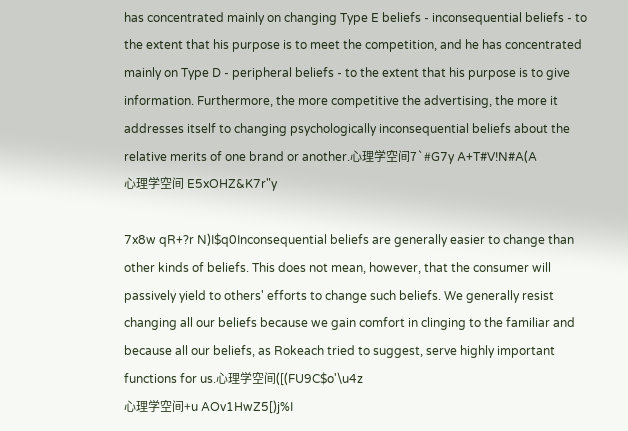has concentrated mainly on changing Type E beliefs - inconsequential beliefs - to the extent that his purpose is to meet the competition, and he has concentrated mainly on Type D - peripheral beliefs - to the extent that his purpose is to give information. Furthermore, the more competitive the advertising, the more it addresses itself to changing psychologically inconsequential beliefs about the relative merits of one brand or another.心理学空间7`#G7y A+T#V!N#A(A
心理学空间 E5xOHZ&K7r"y

7x8w qR+?r N)I$q0Inconsequential beliefs are generally easier to change than other kinds of beliefs. This does not mean, however, that the consumer will passively yield to others' efforts to change such beliefs. We generally resist changing all our beliefs because we gain comfort in clinging to the familiar and because all our beliefs, as Rokeach tried to suggest, serve highly important functions for us.心理学空间([(FU9C$o'\u4z
心理学空间+u AOv1HwZ5[)j%I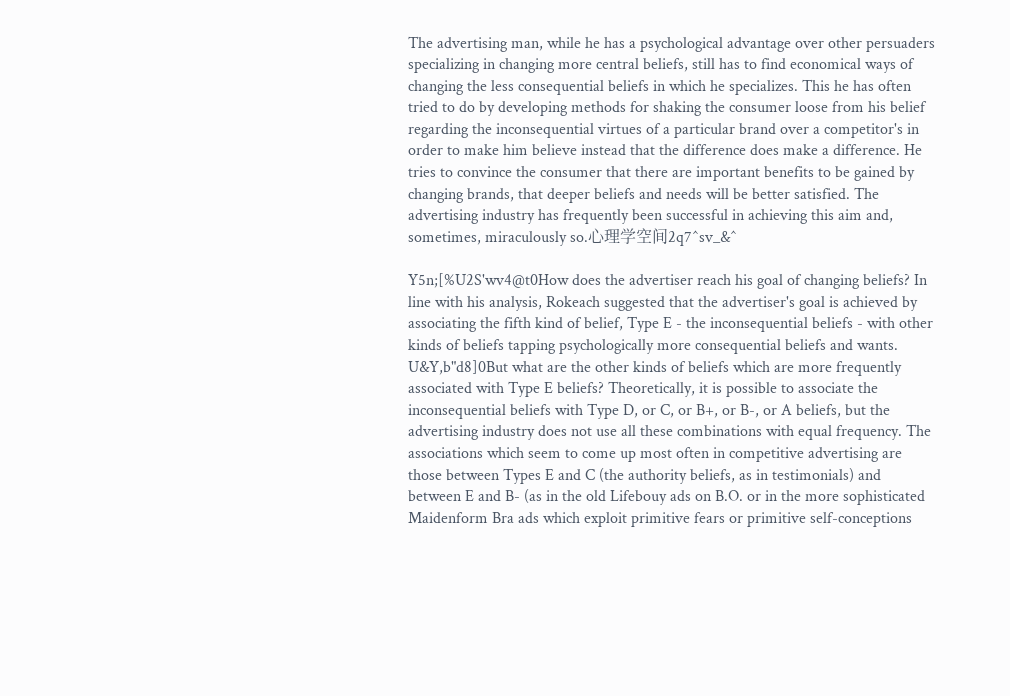The advertising man, while he has a psychological advantage over other persuaders specializing in changing more central beliefs, still has to find economical ways of changing the less consequential beliefs in which he specializes. This he has often tried to do by developing methods for shaking the consumer loose from his belief regarding the inconsequential virtues of a particular brand over a competitor's in order to make him believe instead that the difference does make a difference. He tries to convince the consumer that there are important benefits to be gained by changing brands, that deeper beliefs and needs will be better satisfied. The advertising industry has frequently been successful in achieving this aim and, sometimes, miraculously so.心理学空间2q7^sv_&^

Y5n;[%U2S'wv4@t0How does the advertiser reach his goal of changing beliefs? In line with his analysis, Rokeach suggested that the advertiser's goal is achieved by associating the fifth kind of belief, Type E - the inconsequential beliefs - with other kinds of beliefs tapping psychologically more consequential beliefs and wants.
U&Y,b"d8]0But what are the other kinds of beliefs which are more frequently associated with Type E beliefs? Theoretically, it is possible to associate the inconsequential beliefs with Type D, or C, or B+, or B-, or A beliefs, but the advertising industry does not use all these combinations with equal frequency. The associations which seem to come up most often in competitive advertising are those between Types E and C (the authority beliefs, as in testimonials) and between E and B- (as in the old Lifebouy ads on B.O. or in the more sophisticated Maidenform Bra ads which exploit primitive fears or primitive self-conceptions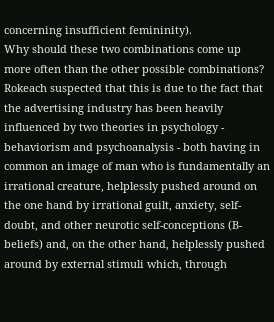concerning insufficient femininity).
Why should these two combinations come up more often than the other possible combinations? Rokeach suspected that this is due to the fact that the advertising industry has been heavily influenced by two theories in psychology - behaviorism and psychoanalysis - both having in common an image of man who is fundamentally an irrational creature, helplessly pushed around on the one hand by irrational guilt, anxiety, self-doubt, and other neurotic self-conceptions (B- beliefs) and, on the other hand, helplessly pushed around by external stimuli which, through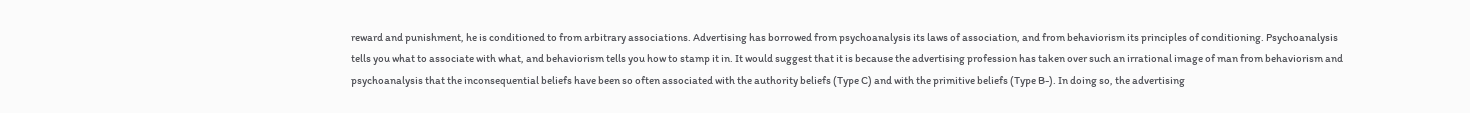reward and punishment, he is conditioned to from arbitrary associations. Advertising has borrowed from psychoanalysis its laws of association, and from behaviorism its principles of conditioning. Psychoanalysis tells you what to associate with what, and behaviorism tells you how to stamp it in. It would suggest that it is because the advertising profession has taken over such an irrational image of man from behaviorism and psychoanalysis that the inconsequential beliefs have been so often associated with the authority beliefs (Type C) and with the primitive beliefs (Type B-). In doing so, the advertising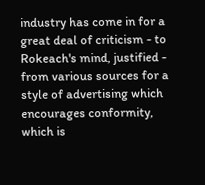industry has come in for a great deal of criticism - to Rokeach's mind, justified - from various sources for a style of advertising which encourages conformity, which is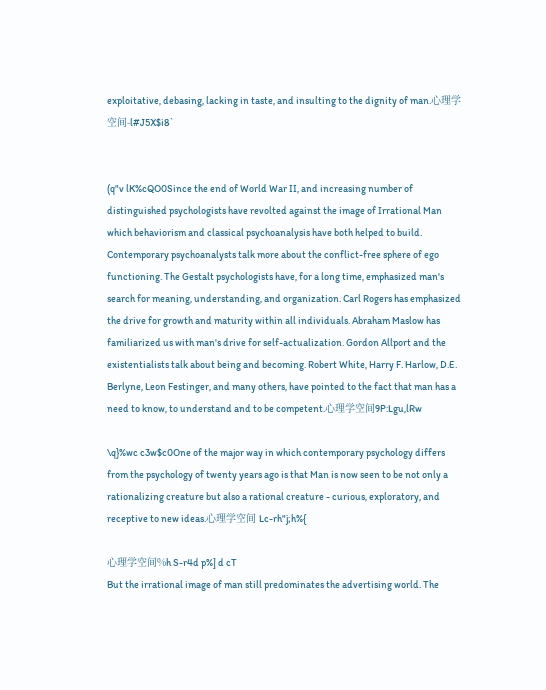exploitative, debasing, lacking in taste, and insulting to the dignity of man.心理学空间-l#J5X$i8`


(q"v lK%cQO0Since the end of World War II, and increasing number of distinguished psychologists have revolted against the image of Irrational Man which behaviorism and classical psychoanalysis have both helped to build. Contemporary psychoanalysts talk more about the conflict-free sphere of ego functioning. The Gestalt psychologists have, for a long time, emphasized man's search for meaning, understanding, and organization. Carl Rogers has emphasized the drive for growth and maturity within all individuals. Abraham Maslow has familiarized us with man's drive for self-actualization. Gordon Allport and the existentialists talk about being and becoming. Robert White, Harry F. Harlow, D.E. Berlyne, Leon Festinger, and many others, have pointed to the fact that man has a need to know, to understand and to be competent.心理学空间9P:Lgu,lRw

\q}%wc c3w$c0One of the major way in which contemporary psychology differs from the psychology of twenty years ago is that Man is now seen to be not only a rationalizing creature but also a rational creature - curious, exploratory, and receptive to new ideas.心理学空间 Lc-rh"j;h%{

心理学空间%h S-r4d p%] d cT
But the irrational image of man still predominates the advertising world. The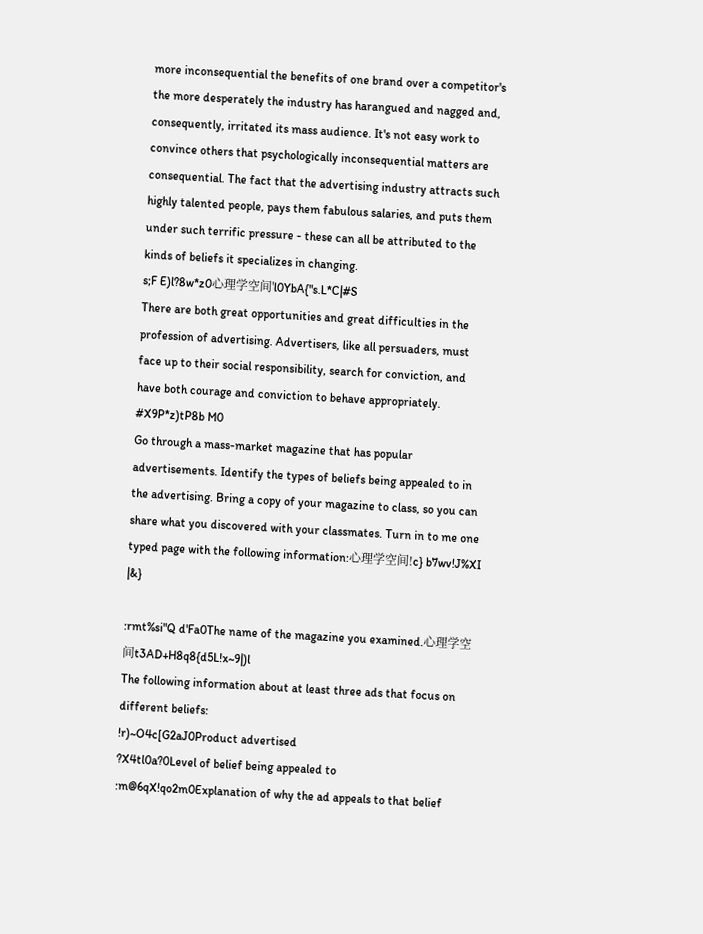more inconsequential the benefits of one brand over a competitor's the more desperately the industry has harangued and nagged and, consequently, irritated its mass audience. It's not easy work to convince others that psychologically inconsequential matters are consequential. The fact that the advertising industry attracts such highly talented people, pays them fabulous salaries, and puts them under such terrific pressure - these can all be attributed to the kinds of beliefs it specializes in changing.
s;F E)l?8w*z0心理学空间'l0YbA{"s.L*C|#S
There are both great opportunities and great difficulties in the profession of advertising. Advertisers, like all persuaders, must face up to their social responsibility, search for conviction, and have both courage and conviction to behave appropriately.
#X9P*z)tP8b M0
Go through a mass-market magazine that has popular advertisements. Identify the types of beliefs being appealed to in the advertising. Bring a copy of your magazine to class, so you can share what you discovered with your classmates. Turn in to me one typed page with the following information:心理学空间!c} b7wv!J%XI |&}

:rmt%si"Q d'Fa0The name of the magazine you examined.心理学空间t3AD+H8q8{d5L!x~9|)l
The following information about at least three ads that focus on different beliefs:
!r)~O4c[G2aJ0Product advertised
?X4tl0a?0Level of belief being appealed to
:m@6qX!qo2m0Explanation of why the ad appeals to that belief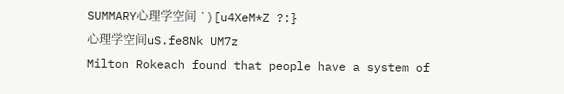SUMMARY心理学空间 `)[u4XeM*Z ?:}
心理学空间uS.fe8Nk UM7z
Milton Rokeach found that people have a system of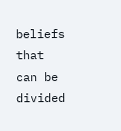beliefs that can be divided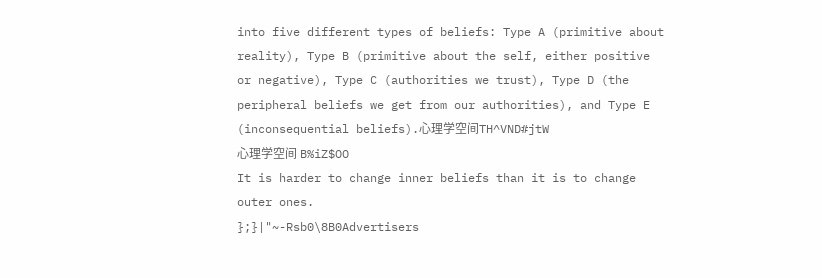into five different types of beliefs: Type A (primitive about reality), Type B (primitive about the self, either positive or negative), Type C (authorities we trust), Type D (the peripheral beliefs we get from our authorities), and Type E (inconsequential beliefs).心理学空间TH^VND#jtW
心理学空间 B%iZ$OO
It is harder to change inner beliefs than it is to change outer ones.
};}|"~-Rsb0\8B0Advertisers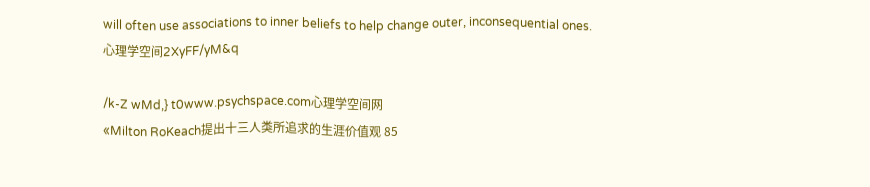will often use associations to inner beliefs to help change outer, inconsequential ones.心理学空间2XyFF/yM&q

/k-Z wMd,} t0www.psychspace.com心理学空间网
«Milton RoKeach提出十三人类所追求的生涯价值观 85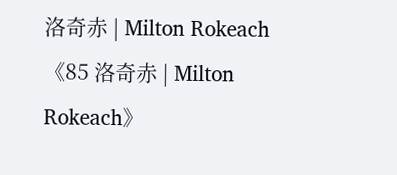洛奇赤 | Milton Rokeach
《85 洛奇赤 | Milton Rokeach》